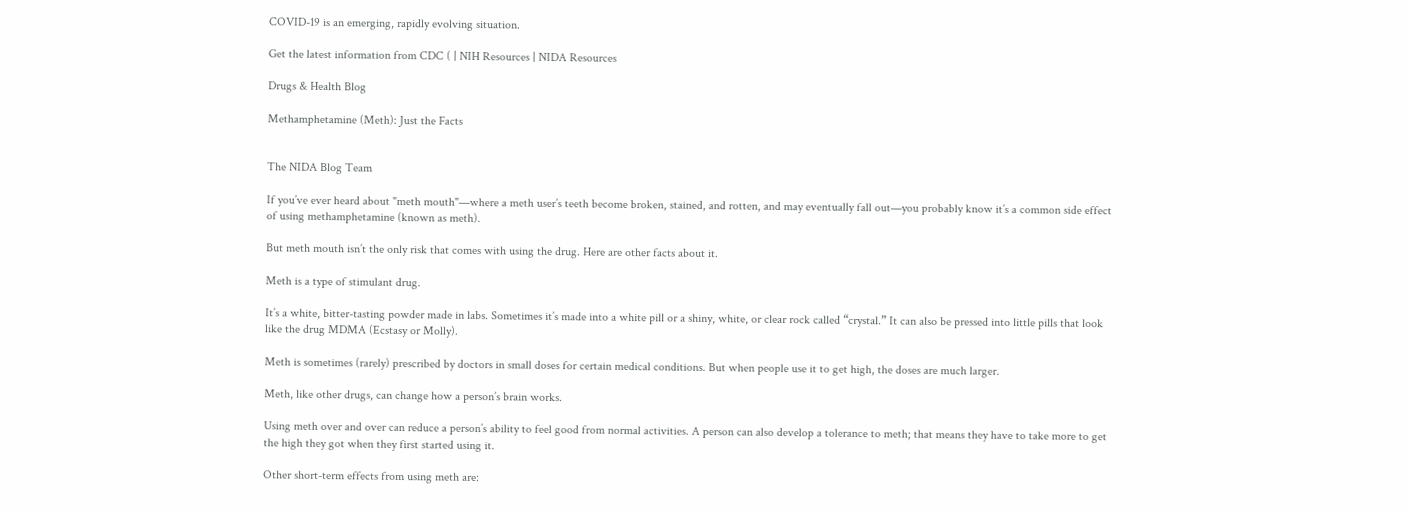COVID-19 is an emerging, rapidly evolving situation.

Get the latest information from CDC ( | NIH Resources | NIDA Resources

Drugs & Health Blog

Methamphetamine (Meth): Just the Facts


The NIDA Blog Team

If you’ve ever heard about "meth mouth"—where a meth user’s teeth become broken, stained, and rotten, and may eventually fall out—you probably know it’s a common side effect of using methamphetamine (known as meth).

But meth mouth isn’t the only risk that comes with using the drug. Here are other facts about it.

Meth is a type of stimulant drug.

It’s a white, bitter-tasting powder made in labs. Sometimes it’s made into a white pill or a shiny, white, or clear rock called “crystal.” It can also be pressed into little pills that look like the drug MDMA (Ecstasy or Molly).

Meth is sometimes (rarely) prescribed by doctors in small doses for certain medical conditions. But when people use it to get high, the doses are much larger.

Meth, like other drugs, can change how a person’s brain works.

Using meth over and over can reduce a person’s ability to feel good from normal activities. A person can also develop a tolerance to meth; that means they have to take more to get the high they got when they first started using it.

Other short-term effects from using meth are: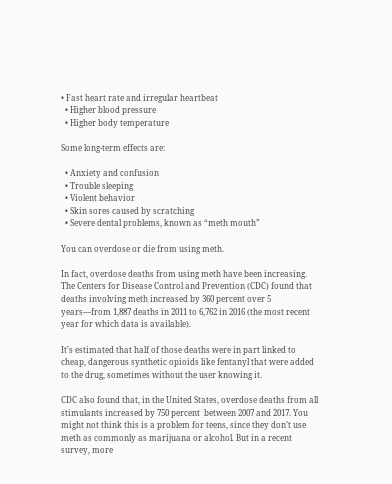• Fast heart rate and irregular heartbeat
  • Higher blood pressure
  • Higher body temperature

Some long-term effects are:

  • Anxiety and confusion
  • Trouble sleeping
  • Violent behavior
  • Skin sores caused by scratching
  • Severe dental problems, known as “meth mouth”

You can overdose or die from using meth.

In fact, overdose deaths from using meth have been increasing. The Centers for Disease Control and Prevention (CDC) found that deaths involving meth increased by 360 percent over 5 years—from 1,887 deaths in 2011 to 6,762 in 2016 (the most recent year for which data is available).

It’s estimated that half of those deaths were in part linked to cheap, dangerous synthetic opioids like fentanyl that were added to the drug, sometimes without the user knowing it.

CDC also found that, in the United States, overdose deaths from all stimulants increased by 750 percent  between 2007 and 2017. You might not think this is a problem for teens, since they don’t use meth as commonly as marijuana or alcohol. But in a recent survey, more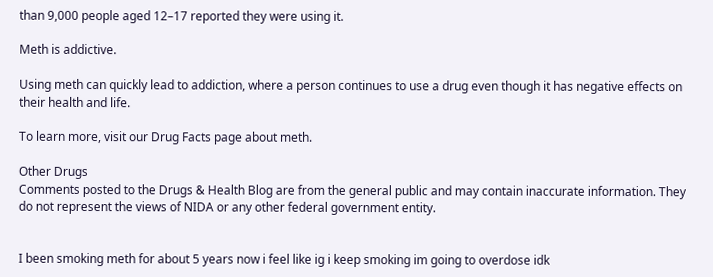than 9,000 people aged 12–17 reported they were using it.

Meth is addictive.

Using meth can quickly lead to addiction, where a person continues to use a drug even though it has negative effects on their health and life.

To learn more, visit our Drug Facts page about meth.

Other Drugs
Comments posted to the Drugs & Health Blog are from the general public and may contain inaccurate information. They do not represent the views of NIDA or any other federal government entity.


I been smoking meth for about 5 years now i feel like ig i keep smoking im going to overdose idk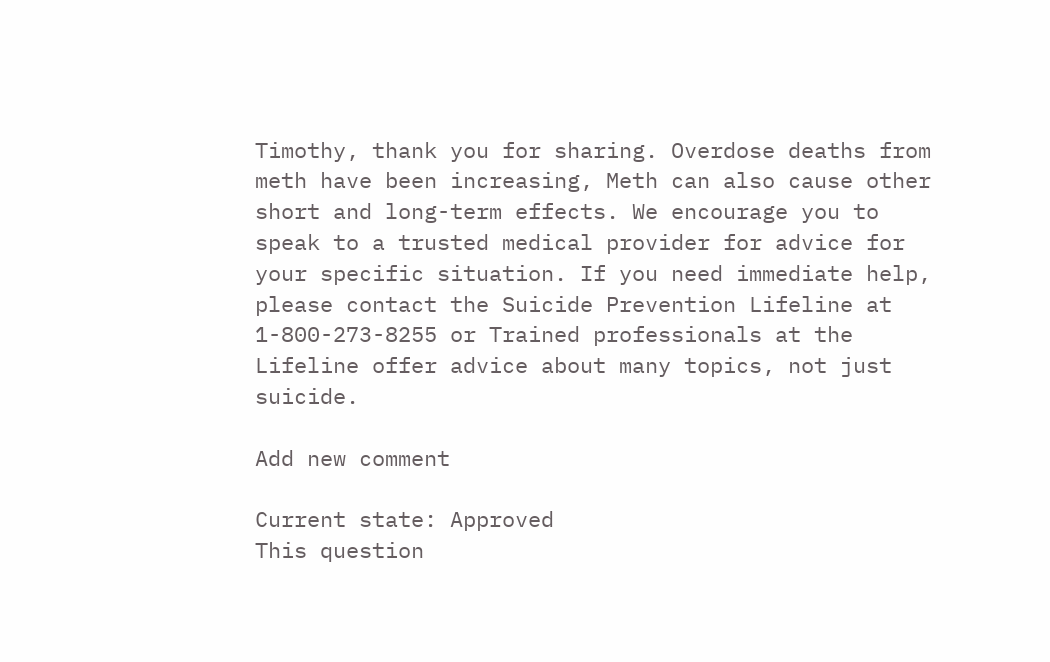Timothy, thank you for sharing. Overdose deaths from meth have been increasing, Meth can also cause other short and long-term effects. We encourage you to speak to a trusted medical provider for advice for your specific situation. If you need immediate help, please contact the Suicide Prevention Lifeline at 1-800-273-8255 or Trained professionals at the Lifeline offer advice about many topics, not just suicide.

Add new comment

Current state: Approved
This question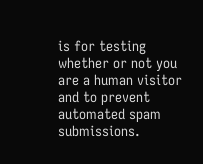is for testing whether or not you are a human visitor and to prevent automated spam submissions.